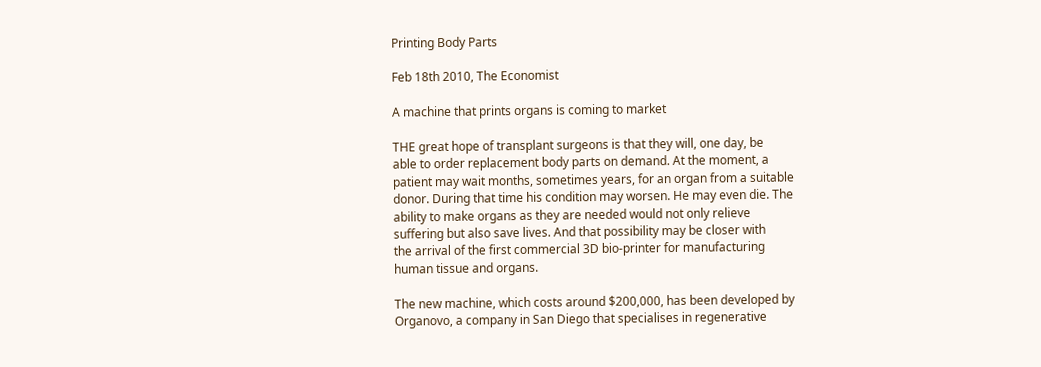Printing Body Parts

Feb 18th 2010, The Economist

A machine that prints organs is coming to market

THE great hope of transplant surgeons is that they will, one day, be
able to order replacement body parts on demand. At the moment, a
patient may wait months, sometimes years, for an organ from a suitable
donor. During that time his condition may worsen. He may even die. The
ability to make organs as they are needed would not only relieve
suffering but also save lives. And that possibility may be closer with
the arrival of the first commercial 3D bio-printer for manufacturing
human tissue and organs.

The new machine, which costs around $200,000, has been developed by
Organovo, a company in San Diego that specialises in regenerative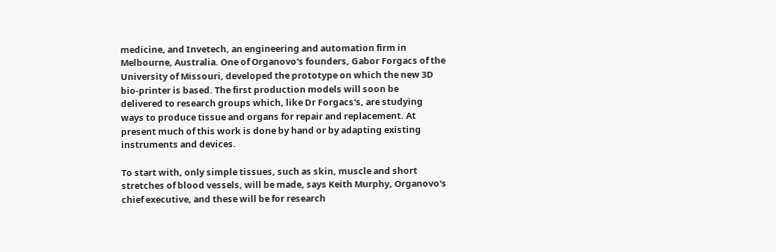medicine, and Invetech, an engineering and automation firm in
Melbourne, Australia. One of Organovo's founders, Gabor Forgacs of the
University of Missouri, developed the prototype on which the new 3D
bio-printer is based. The first production models will soon be
delivered to research groups which, like Dr Forgacs's, are studying
ways to produce tissue and organs for repair and replacement. At
present much of this work is done by hand or by adapting existing
instruments and devices.

To start with, only simple tissues, such as skin, muscle and short
stretches of blood vessels, will be made, says Keith Murphy, Organovo's
chief executive, and these will be for research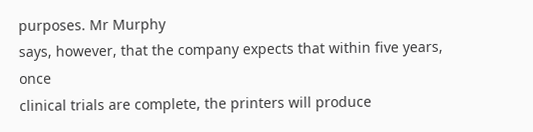purposes. Mr Murphy
says, however, that the company expects that within five years, once
clinical trials are complete, the printers will produce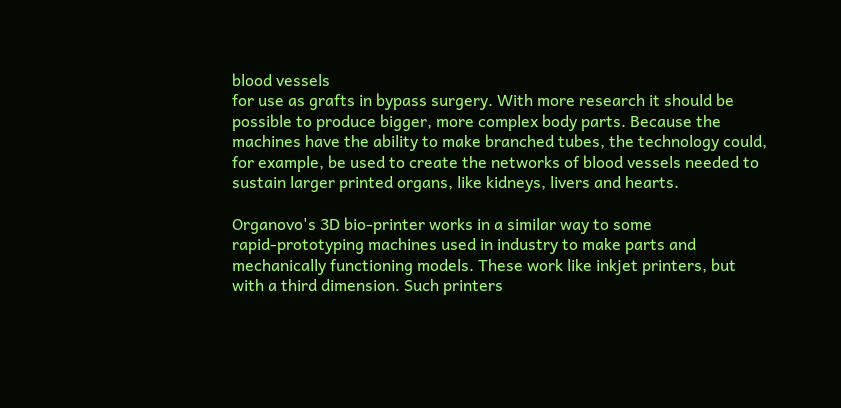blood vessels
for use as grafts in bypass surgery. With more research it should be
possible to produce bigger, more complex body parts. Because the
machines have the ability to make branched tubes, the technology could,
for example, be used to create the networks of blood vessels needed to
sustain larger printed organs, like kidneys, livers and hearts.

Organovo's 3D bio-printer works in a similar way to some
rapid-prototyping machines used in industry to make parts and
mechanically functioning models. These work like inkjet printers, but
with a third dimension. Such printers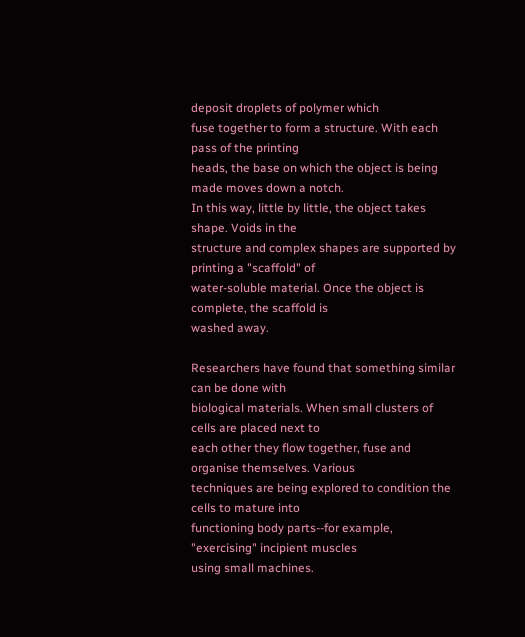deposit droplets of polymer which
fuse together to form a structure. With each pass of the printing
heads, the base on which the object is being made moves down a notch.
In this way, little by little, the object takes shape. Voids in the
structure and complex shapes are supported by printing a "scaffold" of
water-soluble material. Once the object is complete, the scaffold is
washed away.

Researchers have found that something similar can be done with
biological materials. When small clusters of cells are placed next to
each other they flow together, fuse and organise themselves. Various
techniques are being explored to condition the cells to mature into
functioning body parts--for example, "exercising" incipient muscles
using small machines.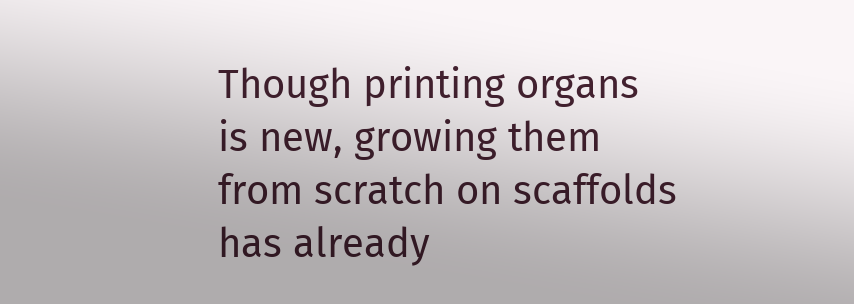Though printing organs is new, growing them from scratch on scaffolds
has already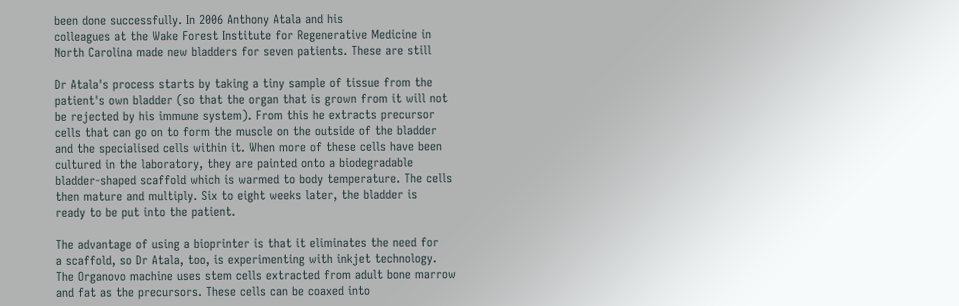been done successfully. In 2006 Anthony Atala and his
colleagues at the Wake Forest Institute for Regenerative Medicine in
North Carolina made new bladders for seven patients. These are still

Dr Atala's process starts by taking a tiny sample of tissue from the
patient's own bladder (so that the organ that is grown from it will not
be rejected by his immune system). From this he extracts precursor
cells that can go on to form the muscle on the outside of the bladder
and the specialised cells within it. When more of these cells have been
cultured in the laboratory, they are painted onto a biodegradable
bladder-shaped scaffold which is warmed to body temperature. The cells
then mature and multiply. Six to eight weeks later, the bladder is
ready to be put into the patient.

The advantage of using a bioprinter is that it eliminates the need for
a scaffold, so Dr Atala, too, is experimenting with inkjet technology.
The Organovo machine uses stem cells extracted from adult bone marrow
and fat as the precursors. These cells can be coaxed into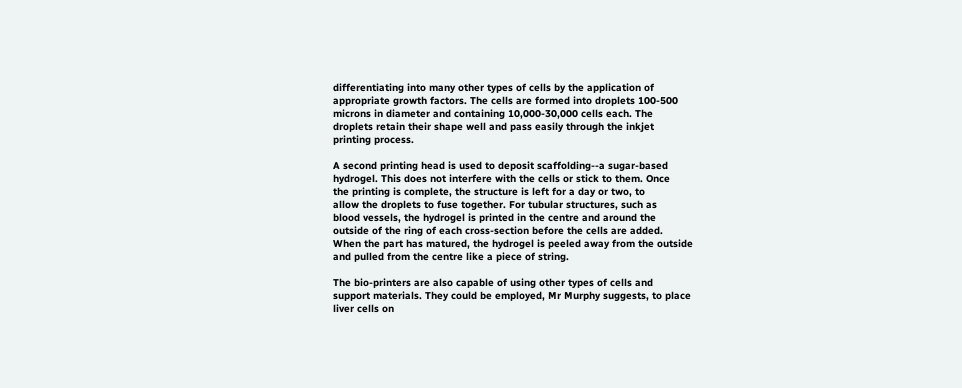differentiating into many other types of cells by the application of
appropriate growth factors. The cells are formed into droplets 100-500
microns in diameter and containing 10,000-30,000 cells each. The
droplets retain their shape well and pass easily through the inkjet
printing process.

A second printing head is used to deposit scaffolding--a sugar-based
hydrogel. This does not interfere with the cells or stick to them. Once
the printing is complete, the structure is left for a day or two, to
allow the droplets to fuse together. For tubular structures, such as
blood vessels, the hydrogel is printed in the centre and around the
outside of the ring of each cross-section before the cells are added.
When the part has matured, the hydrogel is peeled away from the outside
and pulled from the centre like a piece of string.

The bio-printers are also capable of using other types of cells and
support materials. They could be employed, Mr Murphy suggests, to place
liver cells on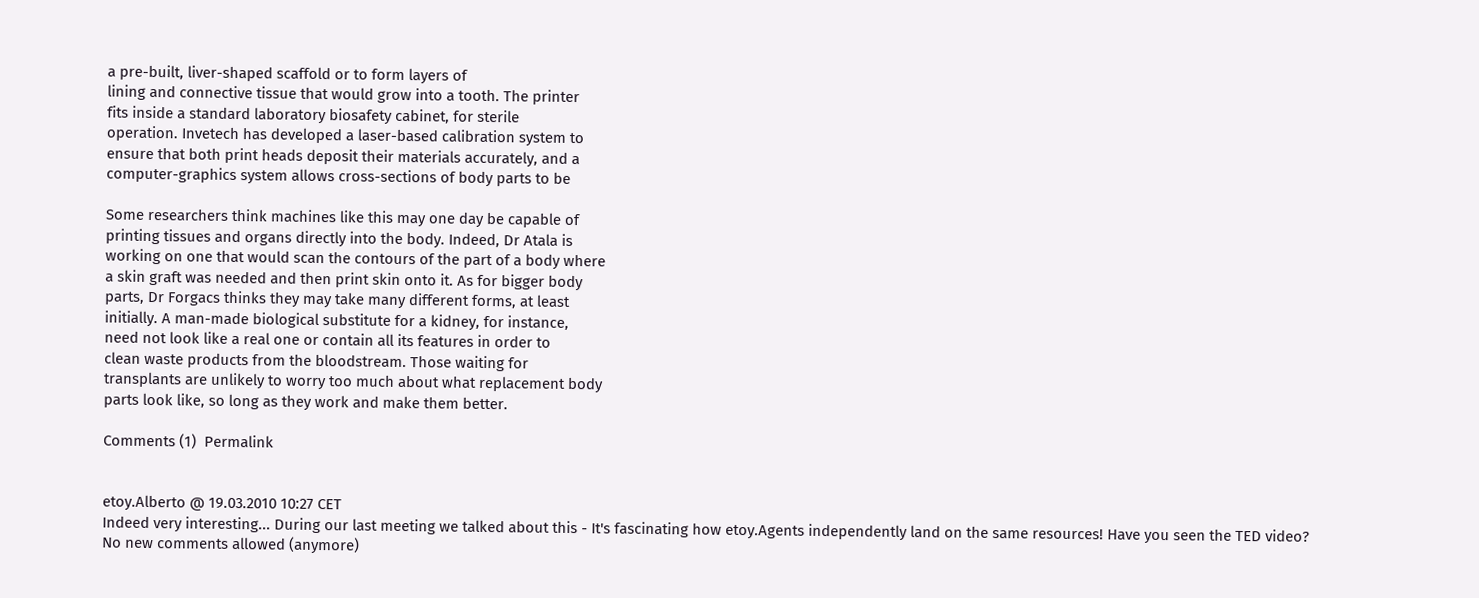a pre-built, liver-shaped scaffold or to form layers of
lining and connective tissue that would grow into a tooth. The printer
fits inside a standard laboratory biosafety cabinet, for sterile
operation. Invetech has developed a laser-based calibration system to
ensure that both print heads deposit their materials accurately, and a
computer-graphics system allows cross-sections of body parts to be

Some researchers think machines like this may one day be capable of
printing tissues and organs directly into the body. Indeed, Dr Atala is
working on one that would scan the contours of the part of a body where
a skin graft was needed and then print skin onto it. As for bigger body
parts, Dr Forgacs thinks they may take many different forms, at least
initially. A man-made biological substitute for a kidney, for instance,
need not look like a real one or contain all its features in order to
clean waste products from the bloodstream. Those waiting for
transplants are unlikely to worry too much about what replacement body
parts look like, so long as they work and make them better.

Comments (1)  Permalink


etoy.Alberto @ 19.03.2010 10:27 CET
Indeed very interesting... During our last meeting we talked about this - It's fascinating how etoy.Agents independently land on the same resources! Have you seen the TED video?
No new comments allowed (anymore)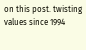on this post. twisting values since 1994